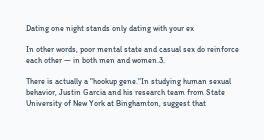Dating one night stands only dating with your ex

In other words, poor mental state and casual sex do reinforce each other — in both men and women.3.

There is actually a "hookup gene."In studying human sexual behavior, Justin Garcia and his research team from State University of New York at Binghamton, suggest that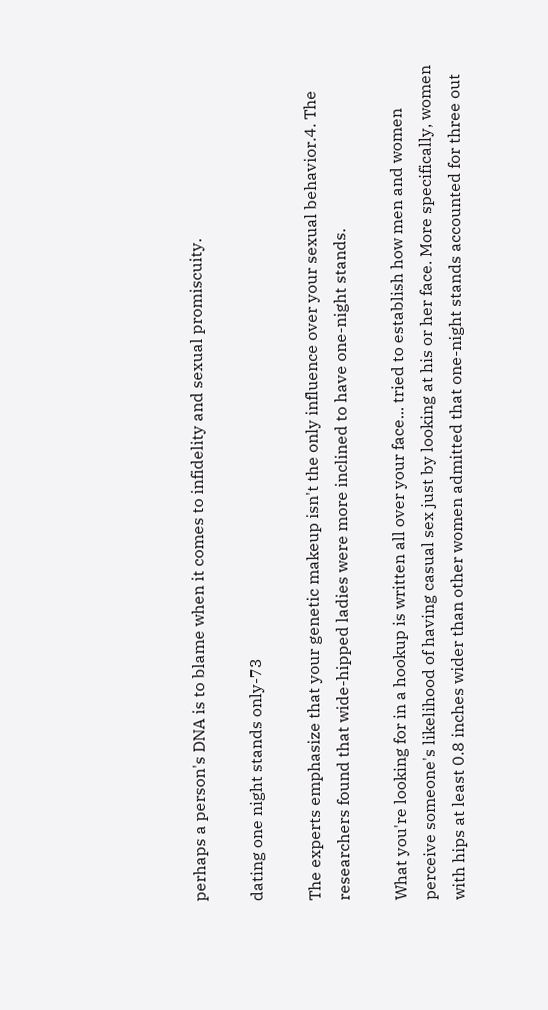perhaps a person's DNA is to blame when it comes to infidelity and sexual promiscuity.

dating one night stands only-73

The experts emphasize that your genetic makeup isn't the only influence over your sexual behavior.4. The researchers found that wide-hipped ladies were more inclined to have one-night stands.

What you're looking for in a hookup is written all over your face... tried to establish how men and women perceive someone's likelihood of having casual sex just by looking at his or her face. More specifically, women with hips at least 0.8 inches wider than other women admitted that one-night stands accounted for three out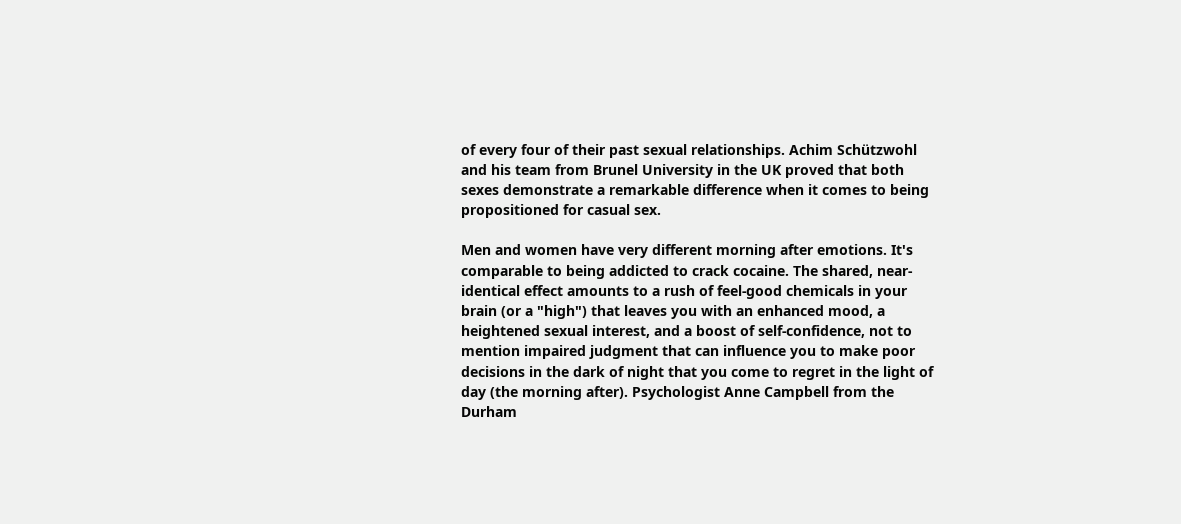of every four of their past sexual relationships. Achim Schützwohl and his team from Brunel University in the UK proved that both sexes demonstrate a remarkable difference when it comes to being propositioned for casual sex.

Men and women have very different morning after emotions. It's comparable to being addicted to crack cocaine. The shared, near-identical effect amounts to a rush of feel-good chemicals in your brain (or a "high") that leaves you with an enhanced mood, a heightened sexual interest, and a boost of self-confidence, not to mention impaired judgment that can influence you to make poor decisions in the dark of night that you come to regret in the light of day (the morning after). Psychologist Anne Campbell from the Durham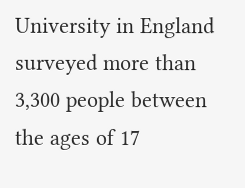University in England surveyed more than 3,300 people between the ages of 17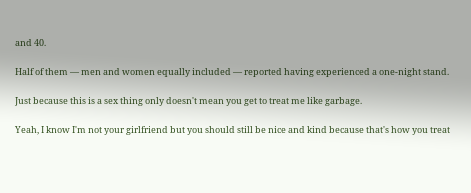and 40.

Half of them — men and women equally included — reported having experienced a one-night stand.

Just because this is a sex thing only doesn't mean you get to treat me like garbage.

Yeah, I know I'm not your girlfriend but you should still be nice and kind because that's how you treat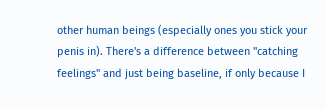other human beings (especially ones you stick your penis in). There's a difference between "catching feelings" and just being baseline, if only because I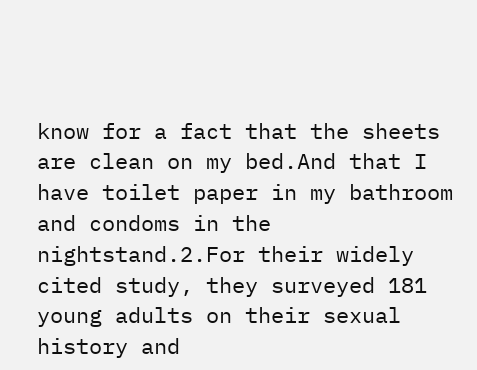know for a fact that the sheets are clean on my bed.And that I have toilet paper in my bathroom and condoms in the nightstand.2.For their widely cited study, they surveyed 181 young adults on their sexual history and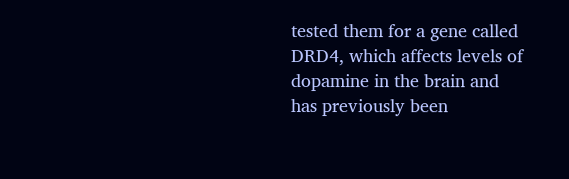tested them for a gene called DRD4, which affects levels of dopamine in the brain and has previously been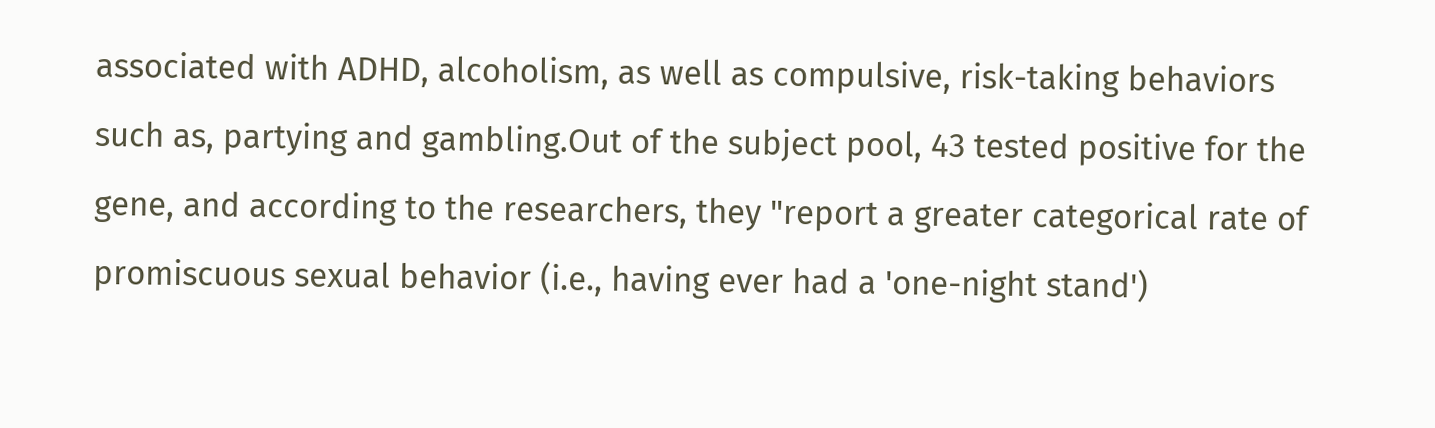associated with ADHD, alcoholism, as well as compulsive, risk-taking behaviors such as, partying and gambling.Out of the subject pool, 43 tested positive for the gene, and according to the researchers, they "report a greater categorical rate of promiscuous sexual behavior (i.e., having ever had a 'one-night stand')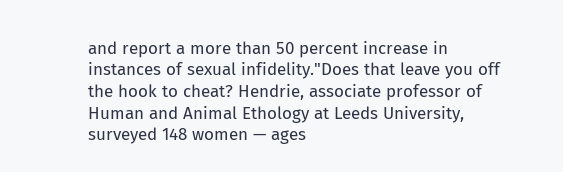and report a more than 50 percent increase in instances of sexual infidelity."Does that leave you off the hook to cheat? Hendrie, associate professor of Human and Animal Ethology at Leeds University, surveyed 148 women — ages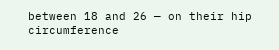between 18 and 26 — on their hip circumference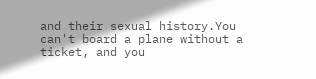and their sexual history.You can't board a plane without a ticket, and you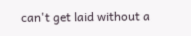can't get laid without a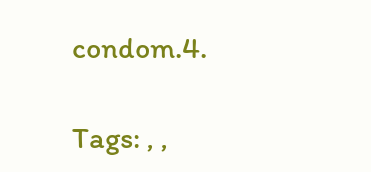condom.4.

Tags: , ,